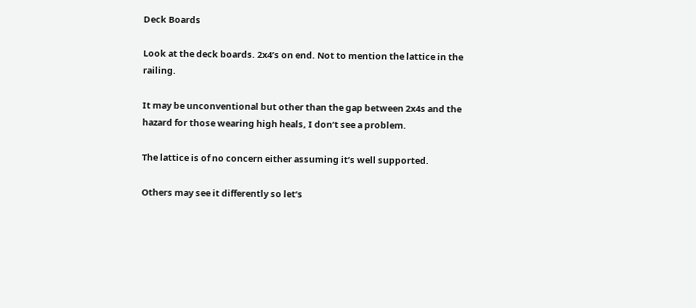Deck Boards

Look at the deck boards. 2x4’s on end. Not to mention the lattice in the railing.

It may be unconventional but other than the gap between 2x4s and the hazard for those wearing high heals, I don’t see a problem.

The lattice is of no concern either assuming it’s well supported.

Others may see it differently so let’s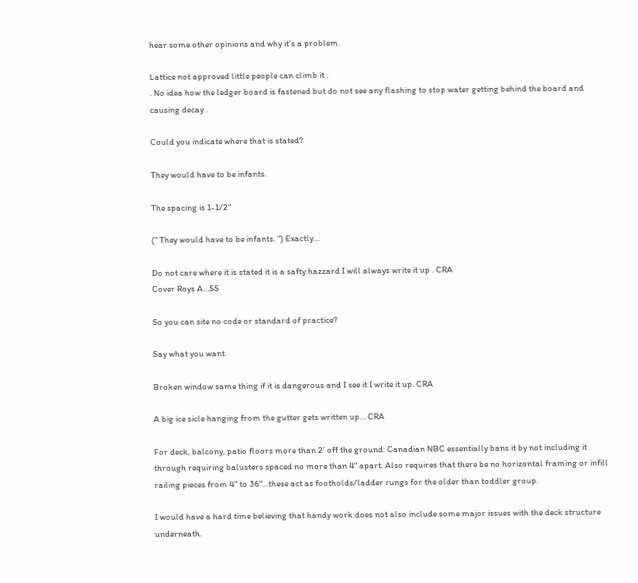hear some other opinions and why it’s a problem.

Lattice not approved little people can climb it .
. No idea how the ledger board is fastened but do not see any flashing to stop water getting behind the board and causing decay .

Could you indicate where that is stated?

They would have to be infants.

The spacing is 1-1/2"

(" They would have to be infants. ") Exactly…

Do not care where it is stated it is a safty hazzard I will always write it up . CRA
Cover Roys A…SS

So you can site no code or standard of practice?

Say what you want.

Broken window same thing if it is dangerous and I see it I write it up. CRA

A big ice sicle hanging from the gutter gets written up… CRA

For deck, balcony, patio floors more than 2’ off the ground: Canadian NBC essentially bans it by not including it through requiring balusters spaced no more than 4" apart. Also requires that there be no horizontal framing or infill railing pieces from 4" to 36"…these act as footholds/ladder rungs for the older than toddler group.

I would have a hard time believing that handy work does not also include some major issues with the deck structure underneath.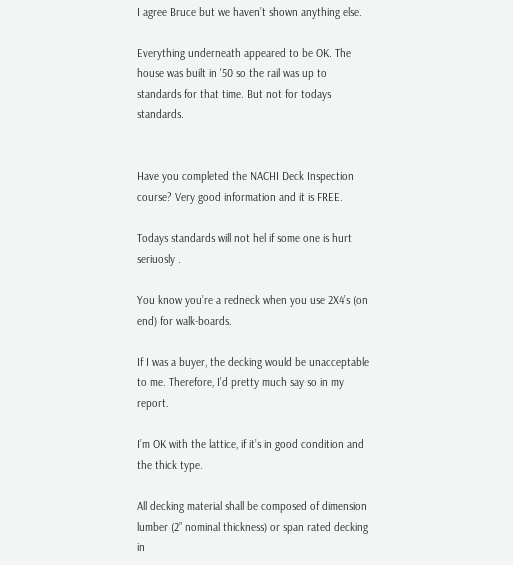I agree Bruce but we haven’t shown anything else.

Everything underneath appeared to be OK. The house was built in '50 so the rail was up to standards for that time. But not for todays standards.


Have you completed the NACHI Deck Inspection course? Very good information and it is FREE.

Todays standards will not hel if some one is hurt seriuosly .

You know you’re a redneck when you use 2X4’s (on end) for walk-boards.

If I was a buyer, the decking would be unacceptable to me. Therefore, I’d pretty much say so in my report.

I’m OK with the lattice, if it’s in good condition and the thick type.

All decking material shall be composed of dimension
lumber (2” nominal thickness) or span rated decking in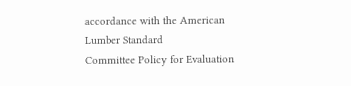accordance with the American Lumber Standard
Committee Policy for Evaluation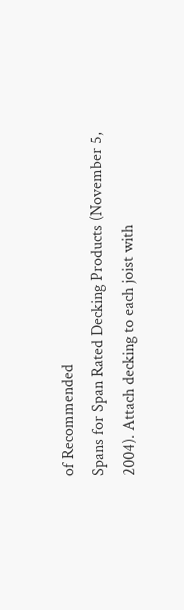of Recommended
Spans for Span Rated Decking Products (November 5,
2004). Attach decking to each joist with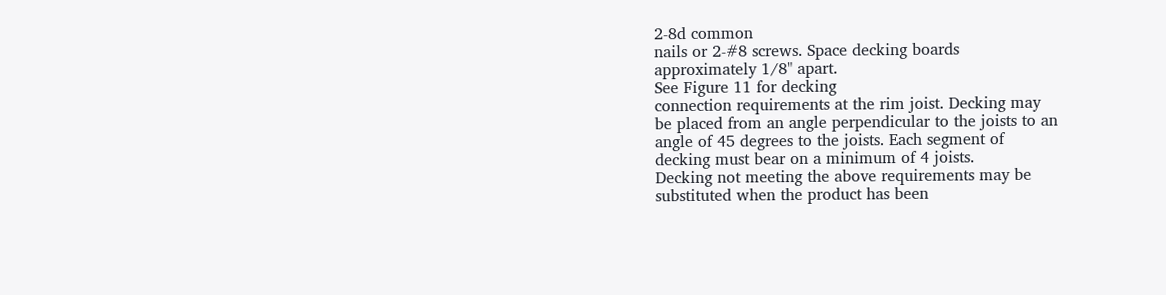2-8d common
nails or 2-#8 screws. Space decking boards
approximately 1/8" apart.
See Figure 11 for decking
connection requirements at the rim joist. Decking may
be placed from an angle perpendicular to the joists to an
angle of 45 degrees to the joists. Each segment of
decking must bear on a minimum of 4 joists.
Decking not meeting the above requirements may be
substituted when the product has been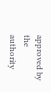approved by the
authority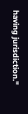having jurisdiction."